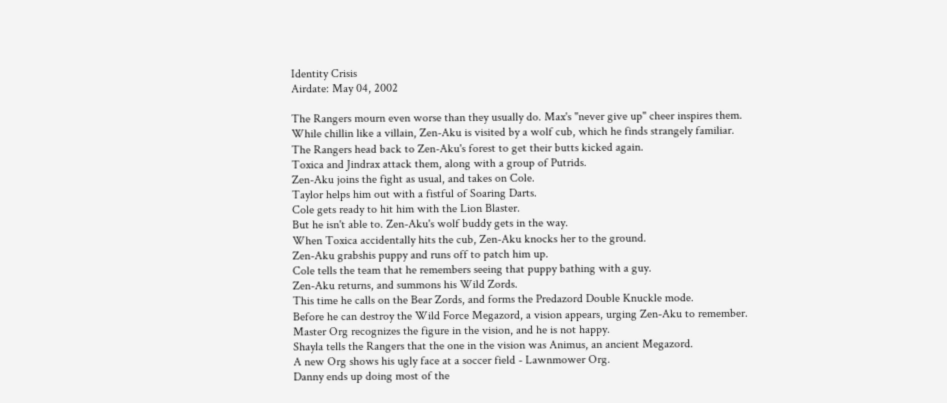Identity Crisis
Airdate: May 04, 2002

The Rangers mourn even worse than they usually do. Max's "never give up" cheer inspires them.
While chillin like a villain, Zen-Aku is visited by a wolf cub, which he finds strangely familiar.
The Rangers head back to Zen-Aku's forest to get their butts kicked again.
Toxica and Jindrax attack them, along with a group of Putrids.
Zen-Aku joins the fight as usual, and takes on Cole.
Taylor helps him out with a fistful of Soaring Darts.
Cole gets ready to hit him with the Lion Blaster.
But he isn't able to. Zen-Aku's wolf buddy gets in the way.
When Toxica accidentally hits the cub, Zen-Aku knocks her to the ground.
Zen-Aku grabshis puppy and runs off to patch him up.
Cole tells the team that he remembers seeing that puppy bathing with a guy.
Zen-Aku returns, and summons his Wild Zords.
This time he calls on the Bear Zords, and forms the Predazord Double Knuckle mode.
Before he can destroy the Wild Force Megazord, a vision appears, urging Zen-Aku to remember.
Master Org recognizes the figure in the vision, and he is not happy.
Shayla tells the Rangers that the one in the vision was Animus, an ancient Megazord.
A new Org shows his ugly face at a soccer field - Lawnmower Org.
Danny ends up doing most of the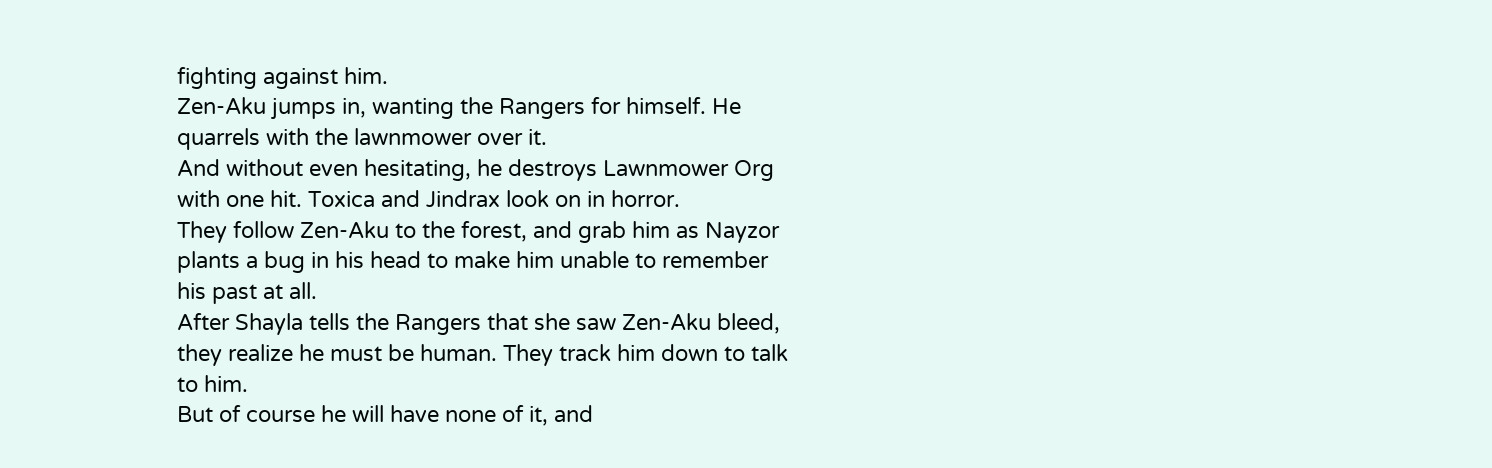fighting against him.
Zen-Aku jumps in, wanting the Rangers for himself. He quarrels with the lawnmower over it.
And without even hesitating, he destroys Lawnmower Org with one hit. Toxica and Jindrax look on in horror.
They follow Zen-Aku to the forest, and grab him as Nayzor plants a bug in his head to make him unable to remember his past at all.
After Shayla tells the Rangers that she saw Zen-Aku bleed, they realize he must be human. They track him down to talk to him.
But of course he will have none of it, and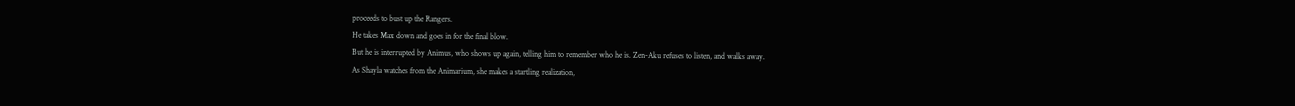proceeds to bust up the Rangers.
He takes Max down and goes in for the final blow.
But he is interrupted by Animus, who shows up again, telling him to remember who he is. Zen-Aku refuses to listen, and walks away.
As Shayla watches from the Animarium, she makes a startling realization,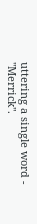uttering a single word - "Merrick".